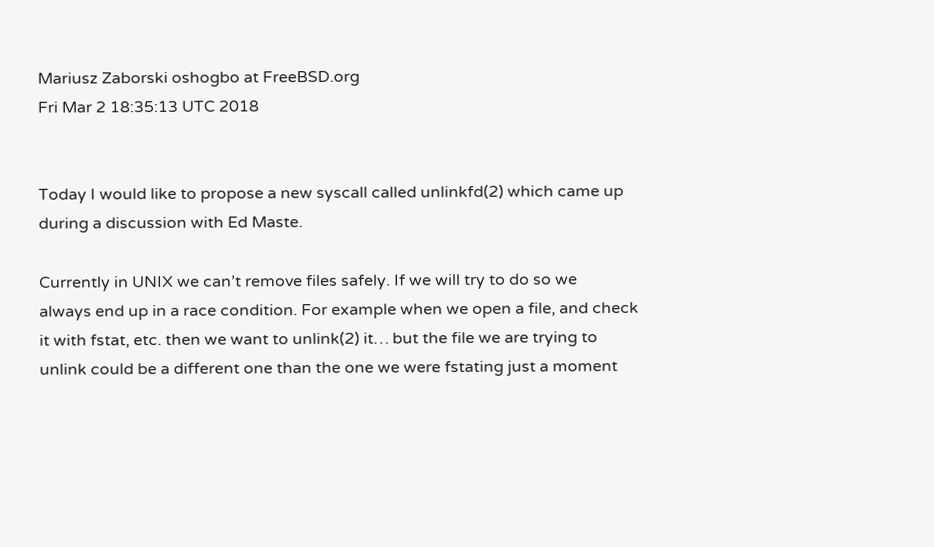Mariusz Zaborski oshogbo at FreeBSD.org
Fri Mar 2 18:35:13 UTC 2018


Today I would like to propose a new syscall called unlinkfd(2) which came up
during a discussion with Ed Maste.

Currently in UNIX we can’t remove files safely. If we will try to do so we
always end up in a race condition. For example when we open a file, and check
it with fstat, etc. then we want to unlink(2) it… but the file we are trying to
unlink could be a different one than the one we were fstating just a moment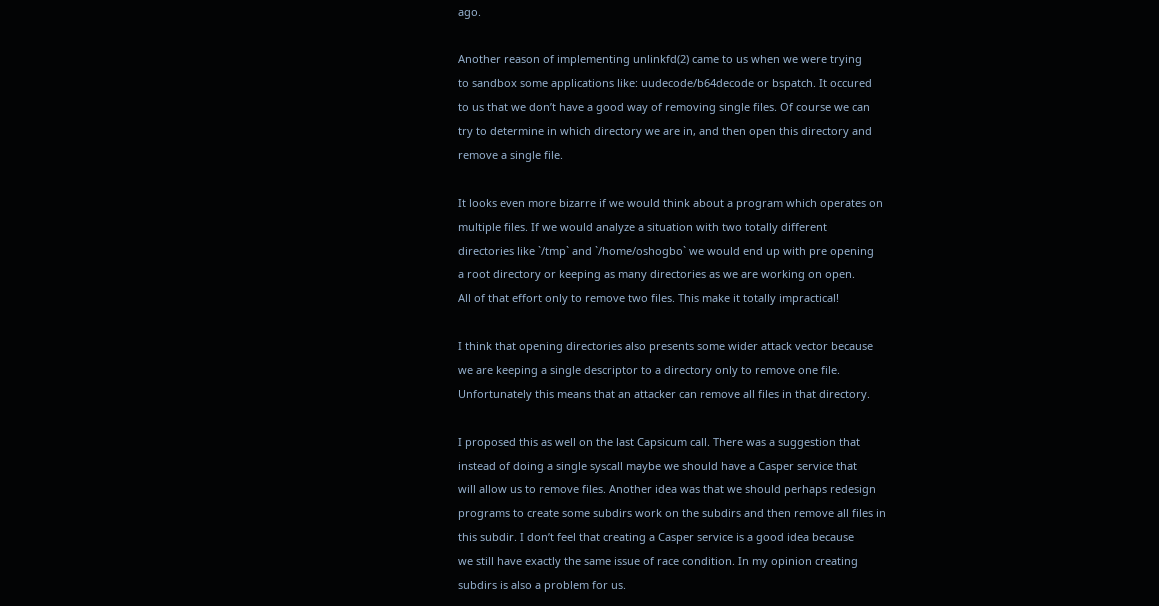ago.

Another reason of implementing unlinkfd(2) came to us when we were trying
to sandbox some applications like: uudecode/b64decode or bspatch. It occured
to us that we don’t have a good way of removing single files. Of course we can
try to determine in which directory we are in, and then open this directory and
remove a single file.

It looks even more bizarre if we would think about a program which operates on
multiple files. If we would analyze a situation with two totally different
directories like `/tmp` and `/home/oshogbo` we would end up with pre opening
a root directory or keeping as many directories as we are working on open.
All of that effort only to remove two files. This make it totally impractical!

I think that opening directories also presents some wider attack vector because
we are keeping a single descriptor to a directory only to remove one file.
Unfortunately this means that an attacker can remove all files in that directory.

I proposed this as well on the last Capsicum call. There was a suggestion that
instead of doing a single syscall maybe we should have a Casper service that
will allow us to remove files. Another idea was that we should perhaps redesign
programs to create some subdirs work on the subdirs and then remove all files in
this subdir. I don’t feel that creating a Casper service is a good idea because
we still have exactly the same issue of race condition. In my opinion creating
subdirs is also a problem for us.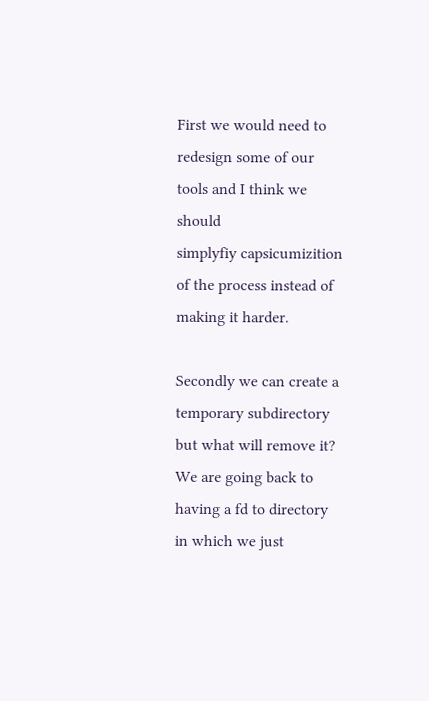First we would need to redesign some of our tools and I think we should
simplyfiy capsicumizition of the process instead of making it harder.

Secondly we can create a temporary subdirectory but what will remove it?
We are going back to having a fd to directory in which we just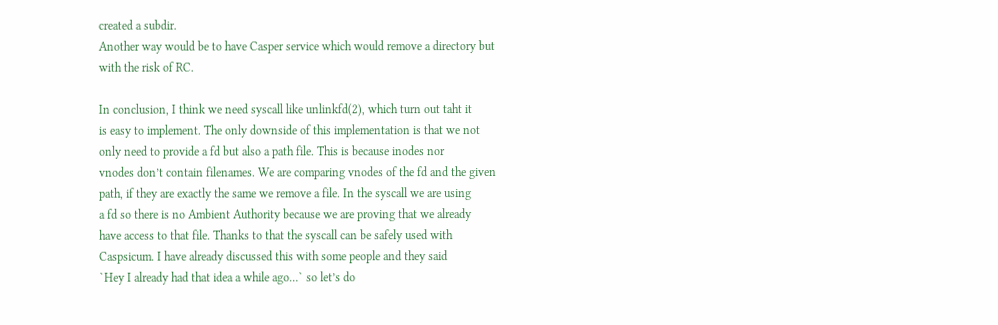created a subdir.
Another way would be to have Casper service which would remove a directory but
with the risk of RC.

In conclusion, I think we need syscall like unlinkfd(2), which turn out taht it
is easy to implement. The only downside of this implementation is that we not
only need to provide a fd but also a path file. This is because inodes nor
vnodes don’t contain filenames. We are comparing vnodes of the fd and the given
path, if they are exactly the same we remove a file. In the syscall we are using
a fd so there is no Ambient Authority because we are proving that we already
have access to that file. Thanks to that the syscall can be safely used with
Caspsicum. I have already discussed this with some people and they said
`Hey I already had that idea a while ago…` so let’s do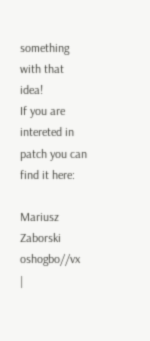something with that idea!
If you are intereted in patch you can find it here:

Mariusz Zaborski
oshogbo//vx     |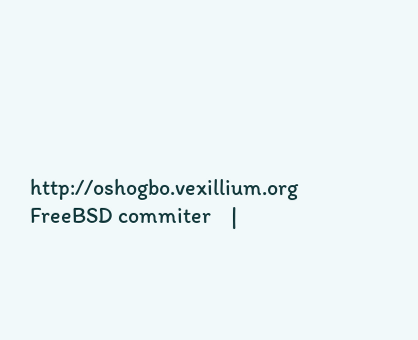http://oshogbo.vexillium.org
FreeBSD commiter    |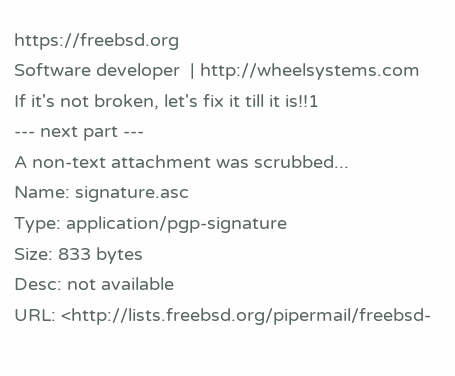https://freebsd.org
Software developer  | http://wheelsystems.com
If it's not broken, let's fix it till it is!!1
--- next part ---
A non-text attachment was scrubbed...
Name: signature.asc
Type: application/pgp-signature
Size: 833 bytes
Desc: not available
URL: <http://lists.freebsd.org/pipermail/freebsd-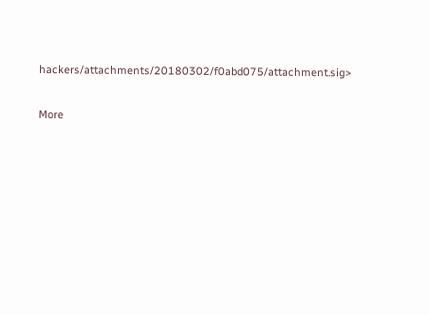hackers/attachments/20180302/f0abd075/attachment.sig>

More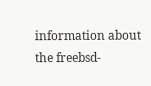information about the freebsd-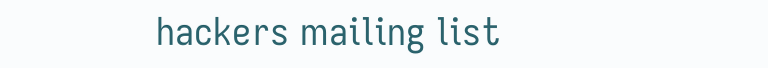hackers mailing list